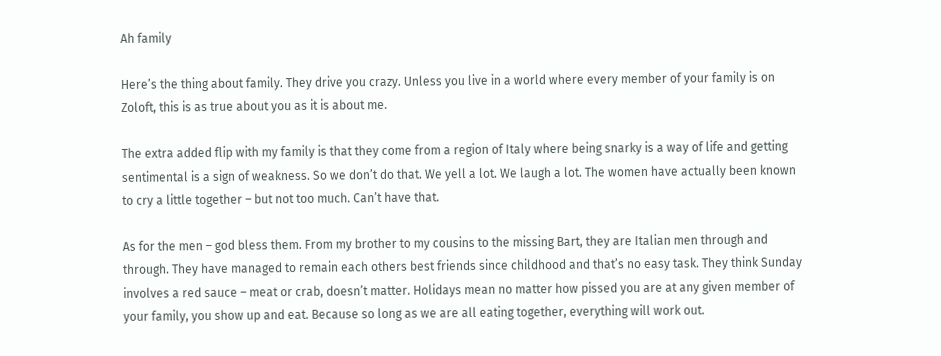Ah family

Here’s the thing about family. They drive you crazy. Unless you live in a world where every member of your family is on Zoloft, this is as true about you as it is about me.

The extra added flip with my family is that they come from a region of Italy where being snarky is a way of life and getting sentimental is a sign of weakness. So we don’t do that. We yell a lot. We laugh a lot. The women have actually been known to cry a little together – but not too much. Can’t have that.

As for the men – god bless them. From my brother to my cousins to the missing Bart, they are Italian men through and through. They have managed to remain each others best friends since childhood and that’s no easy task. They think Sunday involves a red sauce – meat or crab, doesn’t matter. Holidays mean no matter how pissed you are at any given member of your family, you show up and eat. Because so long as we are all eating together, everything will work out.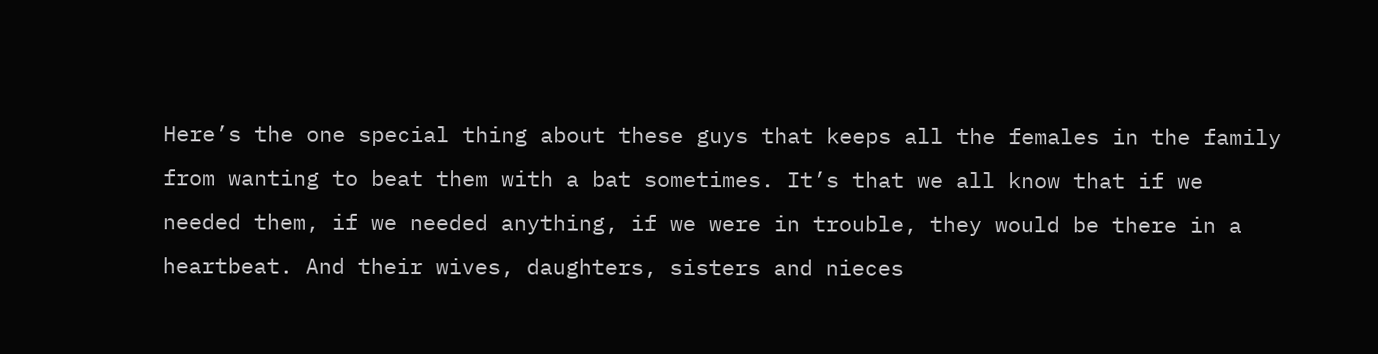Here’s the one special thing about these guys that keeps all the females in the family from wanting to beat them with a bat sometimes. It’s that we all know that if we needed them, if we needed anything, if we were in trouble, they would be there in a heartbeat. And their wives, daughters, sisters and nieces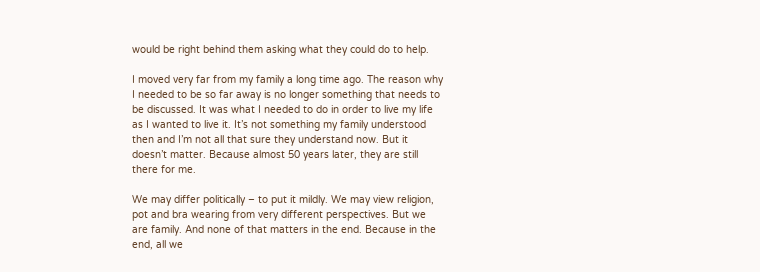would be right behind them asking what they could do to help.

I moved very far from my family a long time ago. The reason why I needed to be so far away is no longer something that needs to be discussed. It was what I needed to do in order to live my life as I wanted to live it. It’s not something my family understood then and I’m not all that sure they understand now. But it doesn’t matter. Because almost 50 years later, they are still there for me.

We may differ politically – to put it mildly. We may view religion, pot and bra wearing from very different perspectives. But we are family. And none of that matters in the end. Because in the end, all we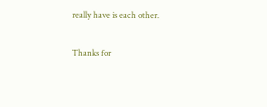really have is each other.

Thanks for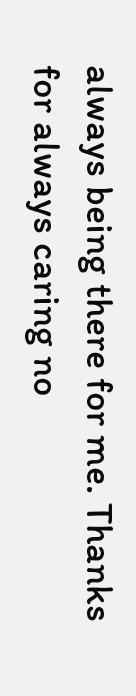always being there for me. Thanks for always caring no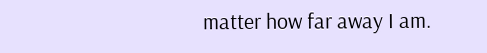matter how far away I am.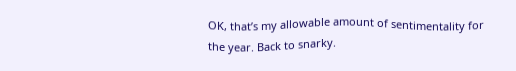OK, that’s my allowable amount of sentimentality for the year. Back to snarky.